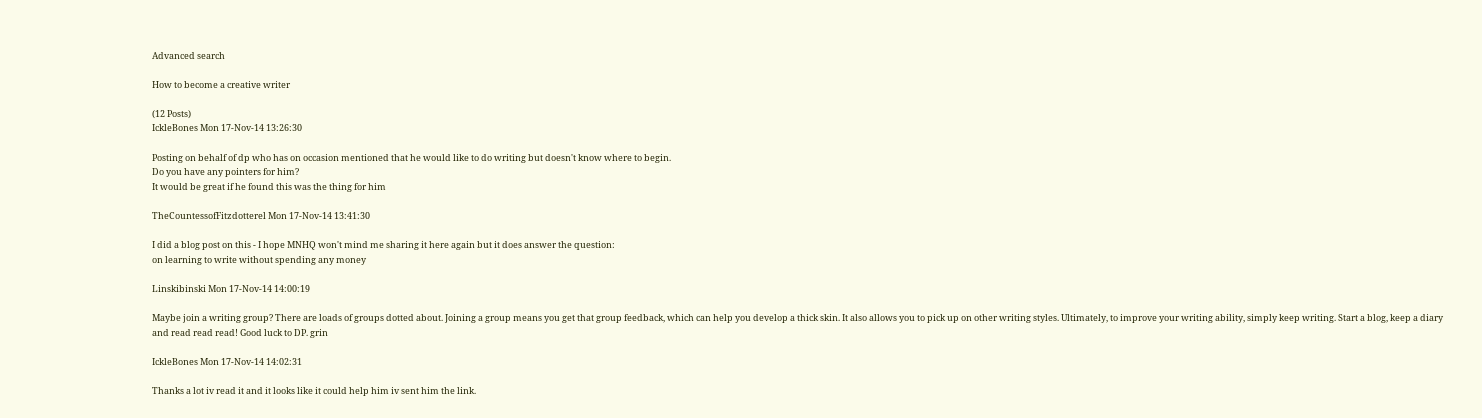Advanced search

How to become a creative writer

(12 Posts)
IckleBones Mon 17-Nov-14 13:26:30

Posting on behalf of dp who has on occasion mentioned that he would like to do writing but doesn't know where to begin.
Do you have any pointers for him?
It would be great if he found this was the thing for him

TheCountessofFitzdotterel Mon 17-Nov-14 13:41:30

I did a blog post on this - I hope MNHQ won't mind me sharing it here again but it does answer the question:
on learning to write without spending any money

Linskibinski Mon 17-Nov-14 14:00:19

Maybe join a writing group? There are loads of groups dotted about. Joining a group means you get that group feedback, which can help you develop a thick skin. It also allows you to pick up on other writing styles. Ultimately, to improve your writing ability, simply keep writing. Start a blog, keep a diary and read read read! Good luck to DP. grin

IckleBones Mon 17-Nov-14 14:02:31

Thanks a lot iv read it and it looks like it could help him iv sent him the link.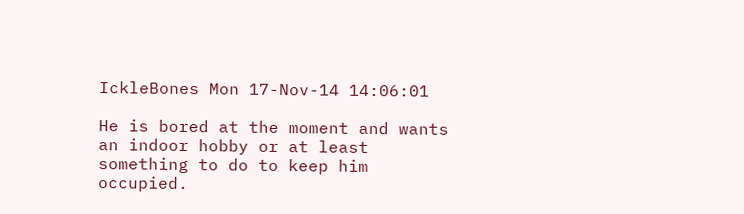IckleBones Mon 17-Nov-14 14:06:01

He is bored at the moment and wants an indoor hobby or at least something to do to keep him occupied.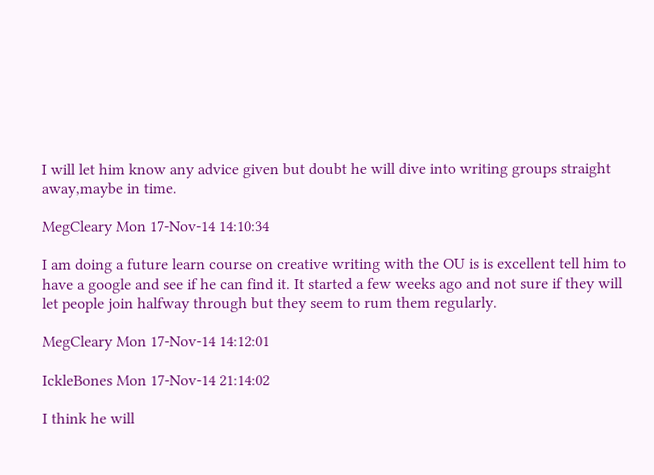I will let him know any advice given but doubt he will dive into writing groups straight away,maybe in time.

MegCleary Mon 17-Nov-14 14:10:34

I am doing a future learn course on creative writing with the OU is is excellent tell him to have a google and see if he can find it. It started a few weeks ago and not sure if they will let people join halfway through but they seem to rum them regularly.

MegCleary Mon 17-Nov-14 14:12:01

IckleBones Mon 17-Nov-14 21:14:02

I think he will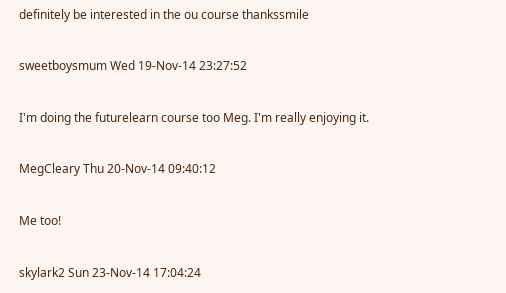definitely be interested in the ou course thankssmile

sweetboysmum Wed 19-Nov-14 23:27:52

I'm doing the futurelearn course too Meg. I'm really enjoying it.

MegCleary Thu 20-Nov-14 09:40:12

Me too!

skylark2 Sun 23-Nov-14 17:04:24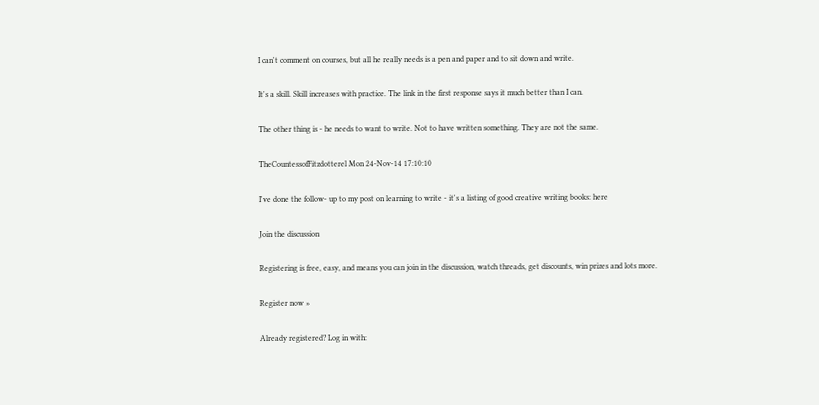I can't comment on courses, but all he really needs is a pen and paper and to sit down and write.

It's a skill. Skill increases with practice. The link in the first response says it much better than I can.

The other thing is - he needs to want to write. Not to have written something. They are not the same.

TheCountessofFitzdotterel Mon 24-Nov-14 17:10:10

I've done the follow- up to my post on learning to write - it's a listing of good creative writing books: here

Join the discussion

Registering is free, easy, and means you can join in the discussion, watch threads, get discounts, win prizes and lots more.

Register now »

Already registered? Log in with: